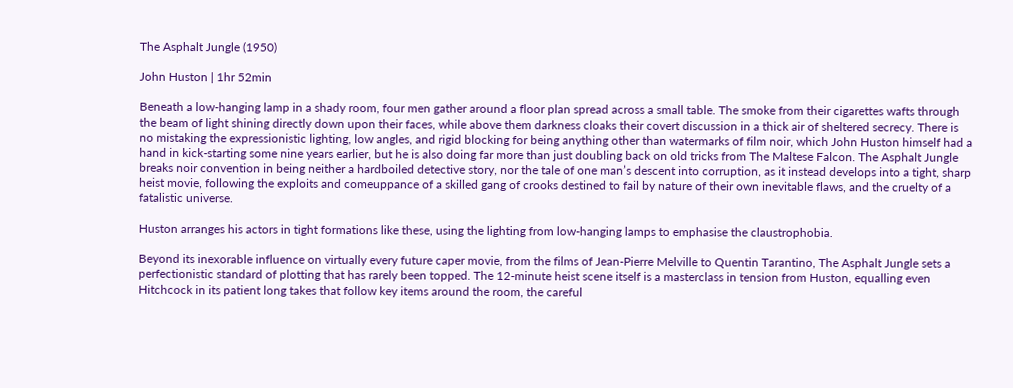The Asphalt Jungle (1950)

John Huston | 1hr 52min

Beneath a low-hanging lamp in a shady room, four men gather around a floor plan spread across a small table. The smoke from their cigarettes wafts through the beam of light shining directly down upon their faces, while above them darkness cloaks their covert discussion in a thick air of sheltered secrecy. There is no mistaking the expressionistic lighting, low angles, and rigid blocking for being anything other than watermarks of film noir, which John Huston himself had a hand in kick-starting some nine years earlier, but he is also doing far more than just doubling back on old tricks from The Maltese Falcon. The Asphalt Jungle breaks noir convention in being neither a hardboiled detective story, nor the tale of one man’s descent into corruption, as it instead develops into a tight, sharp heist movie, following the exploits and comeuppance of a skilled gang of crooks destined to fail by nature of their own inevitable flaws, and the cruelty of a fatalistic universe.

Huston arranges his actors in tight formations like these, using the lighting from low-hanging lamps to emphasise the claustrophobia.

Beyond its inexorable influence on virtually every future caper movie, from the films of Jean-Pierre Melville to Quentin Tarantino, The Asphalt Jungle sets a perfectionistic standard of plotting that has rarely been topped. The 12-minute heist scene itself is a masterclass in tension from Huston, equalling even Hitchcock in its patient long takes that follow key items around the room, the careful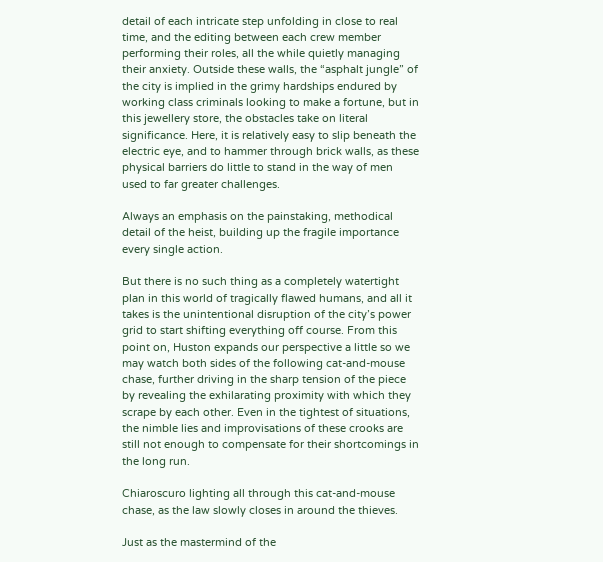detail of each intricate step unfolding in close to real time, and the editing between each crew member performing their roles, all the while quietly managing their anxiety. Outside these walls, the “asphalt jungle” of the city is implied in the grimy hardships endured by working class criminals looking to make a fortune, but in this jewellery store, the obstacles take on literal significance. Here, it is relatively easy to slip beneath the electric eye, and to hammer through brick walls, as these physical barriers do little to stand in the way of men used to far greater challenges.

Always an emphasis on the painstaking, methodical detail of the heist, building up the fragile importance every single action.

But there is no such thing as a completely watertight plan in this world of tragically flawed humans, and all it takes is the unintentional disruption of the city’s power grid to start shifting everything off course. From this point on, Huston expands our perspective a little so we may watch both sides of the following cat-and-mouse chase, further driving in the sharp tension of the piece by revealing the exhilarating proximity with which they scrape by each other. Even in the tightest of situations, the nimble lies and improvisations of these crooks are still not enough to compensate for their shortcomings in the long run.

Chiaroscuro lighting all through this cat-and-mouse chase, as the law slowly closes in around the thieves.

Just as the mastermind of the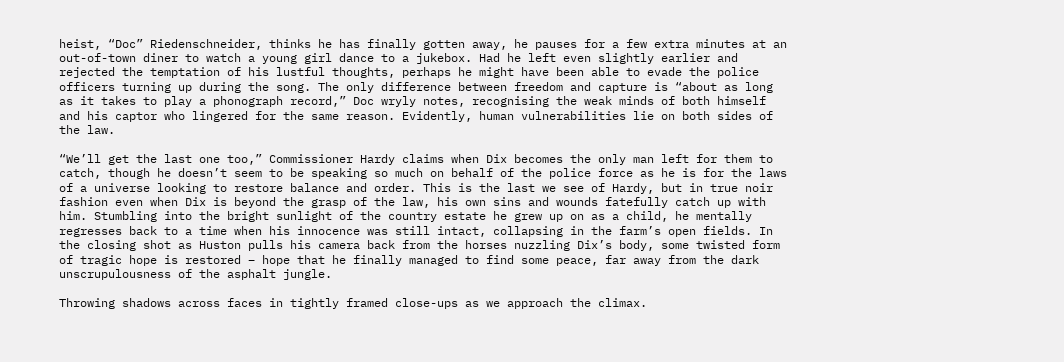heist, “Doc” Riedenschneider, thinks he has finally gotten away, he pauses for a few extra minutes at an out-of-town diner to watch a young girl dance to a jukebox. Had he left even slightly earlier and rejected the temptation of his lustful thoughts, perhaps he might have been able to evade the police officers turning up during the song. The only difference between freedom and capture is “about as long as it takes to play a phonograph record,” Doc wryly notes, recognising the weak minds of both himself and his captor who lingered for the same reason. Evidently, human vulnerabilities lie on both sides of the law.

“We’ll get the last one too,” Commissioner Hardy claims when Dix becomes the only man left for them to catch, though he doesn’t seem to be speaking so much on behalf of the police force as he is for the laws of a universe looking to restore balance and order. This is the last we see of Hardy, but in true noir fashion even when Dix is beyond the grasp of the law, his own sins and wounds fatefully catch up with him. Stumbling into the bright sunlight of the country estate he grew up on as a child, he mentally regresses back to a time when his innocence was still intact, collapsing in the farm’s open fields. In the closing shot as Huston pulls his camera back from the horses nuzzling Dix’s body, some twisted form of tragic hope is restored – hope that he finally managed to find some peace, far away from the dark unscrupulousness of the asphalt jungle.

Throwing shadows across faces in tightly framed close-ups as we approach the climax.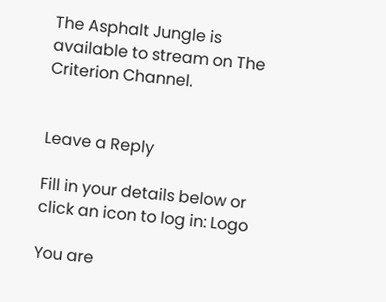The Asphalt Jungle is available to stream on The Criterion Channel.


Leave a Reply

Fill in your details below or click an icon to log in: Logo

You are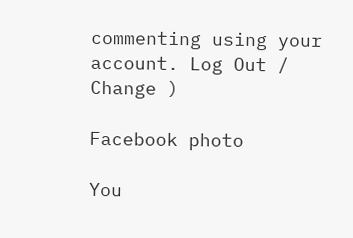commenting using your account. Log Out /  Change )

Facebook photo

You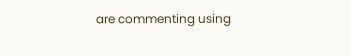are commenting using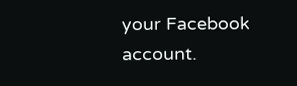your Facebook account.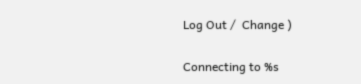Log Out /  Change )

Connecting to %s